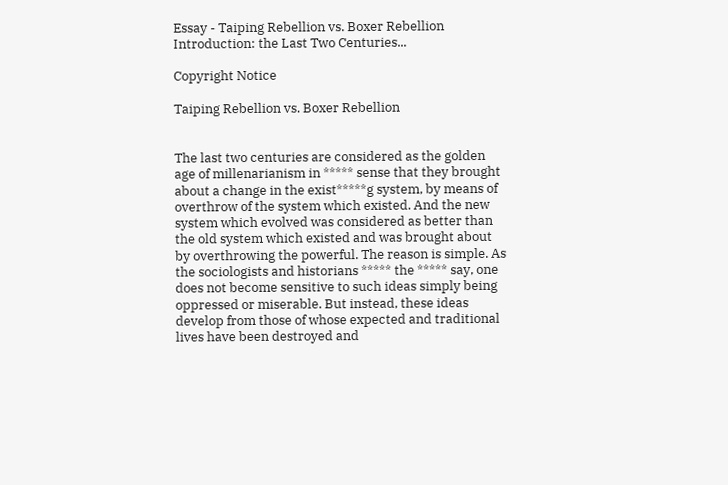Essay - Taiping Rebellion vs. Boxer Rebellion Introduction: the Last Two Centuries...

Copyright Notice

Taiping Rebellion vs. Boxer Rebellion


The last two centuries are considered as the golden age of millenarianism in ***** sense that they brought about a change in the exist*****g system, by means of overthrow of the system which existed. And the new system which evolved was considered as better than the old system which existed and was brought about by overthrowing the powerful. The reason is simple. As the sociologists and historians ***** the ***** say, one does not become sensitive to such ideas simply being oppressed or miserable. But instead, these ideas develop from those of whose expected and traditional lives have been destroyed and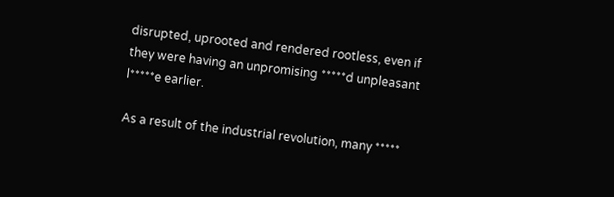disrupted, uprooted and rendered rootless, even if they were having an unpromising *****d unpleasant l*****e earlier.

As a result of the industrial revolution, many *****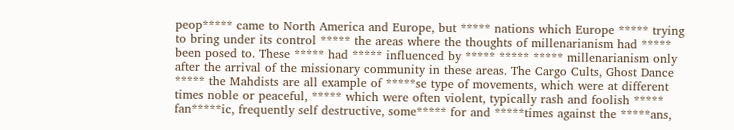peop***** came to North America and Europe, but ***** nations which Europe ***** trying to bring under its control ***** the areas where the thoughts of millenarianism had ***** been posed to. These ***** had ***** influenced by ***** ***** ***** millenarianism only after the arrival of the missionary community in these areas. The Cargo Cults, Ghost Dance ***** the Mahdists are all example of *****se type of movements, which were at different times noble or peaceful, ***** which were often violent, typically rash and foolish ***** fan*****ic, frequently self destructive, some***** for and *****times against the *****ans,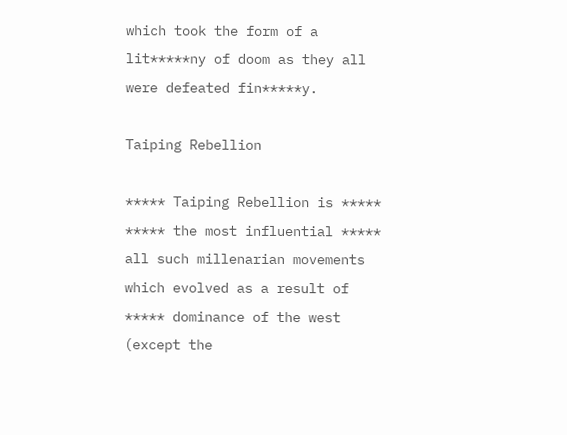which took the form of a lit*****ny of doom as they all were defeated fin*****y.

Taiping Rebellion

***** Taiping Rebellion is ***** ***** the most influential ***** all such millenarian movements which evolved as a result of ***** dominance of the west (except the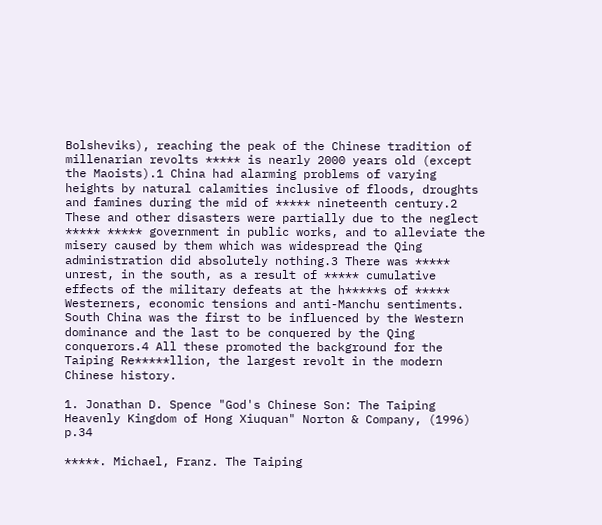Bolsheviks), reaching the peak of the Chinese tradition of millenarian revolts ***** is nearly 2000 years old (except the Maoists).1 China had alarming problems of varying heights by natural calamities inclusive of floods, droughts and famines during the mid of ***** nineteenth century.2 These and other disasters were partially due to the neglect ***** ***** government in public works, and to alleviate the misery caused by them which was widespread the Qing administration did absolutely nothing.3 There was ***** unrest, in the south, as a result of ***** cumulative effects of the military defeats at the h*****s of ***** Westerners, economic tensions and anti-Manchu sentiments. South China was the first to be influenced by the Western dominance and the last to be conquered by the Qing conquerors.4 All these promoted the background for the Taiping Re*****llion, the largest revolt in the modern Chinese history.

1. Jonathan D. Spence "God's Chinese Son: The Taiping Heavenly Kingdom of Hong Xiuquan" Norton & Company, (1996) p.34

*****. Michael, Franz. The Taiping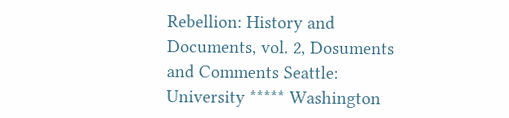Rebellion: History and Documents, vol. 2, Dosuments and Comments Seattle: University ***** Washington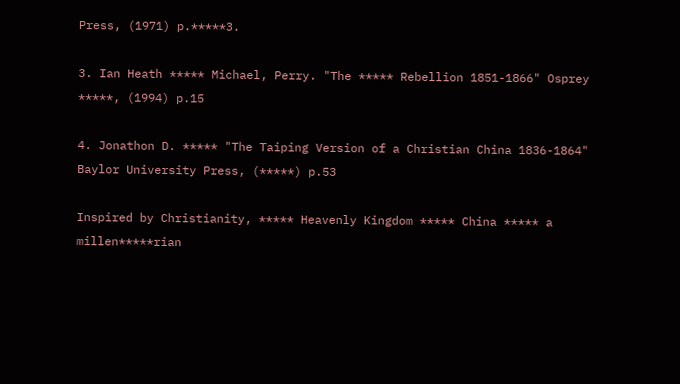Press, (1971) p.*****3.

3. Ian Heath ***** Michael, Perry. "The ***** Rebellion 1851-1866" Osprey *****, (1994) p.15

4. Jonathon D. ***** "The Taiping Version of a Christian China 1836-1864" Baylor University Press, (*****) p.53

Inspired by Christianity, ***** Heavenly Kingdom ***** China ***** a millen*****rian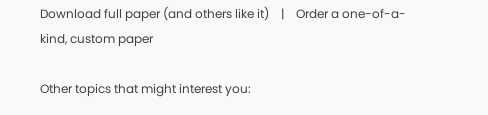Download full paper (and others like it)    |    Order a one-of-a-kind, custom paper

Other topics that might interest you: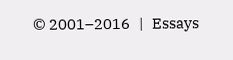© 2001–2016   |   Essays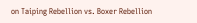on Taiping Rebellion vs. Boxer Rebellion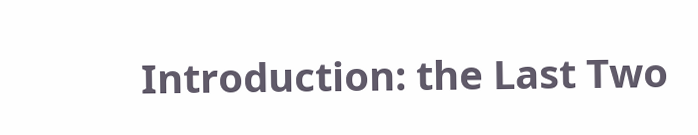Introduction: the Last Two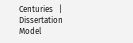Centuries   |   Dissertation Model